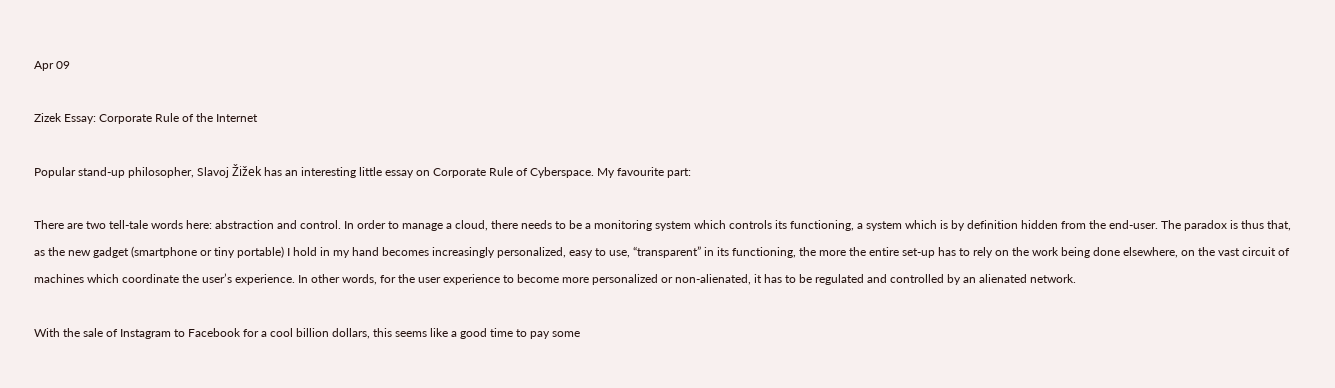Apr 09

Zizek Essay: Corporate Rule of the Internet

Popular stand-up philosopher, Slavoj Žižek has an interesting little essay on Corporate Rule of Cyberspace. My favourite part:

There are two tell-tale words here: abstraction and control. In order to manage a cloud, there needs to be a monitoring system which controls its functioning, a system which is by definition hidden from the end-user. The paradox is thus that, as the new gadget (smartphone or tiny portable) I hold in my hand becomes increasingly personalized, easy to use, “transparent” in its functioning, the more the entire set-up has to rely on the work being done elsewhere, on the vast circuit of machines which coordinate the user’s experience. In other words, for the user experience to become more personalized or non-alienated, it has to be regulated and controlled by an alienated network.

With the sale of Instagram to Facebook for a cool billion dollars, this seems like a good time to pay some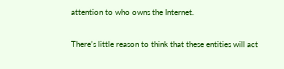attention to who owns the Internet.

There’s little reason to think that these entities will act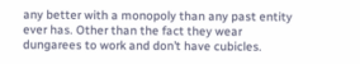any better with a monopoly than any past entity ever has. Other than the fact they wear dungarees to work and don’t have cubicles.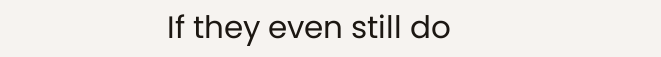If they even still do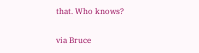that. Who knows?

via Bruce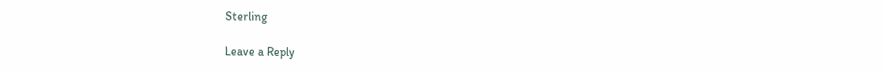Sterling

Leave a Reply